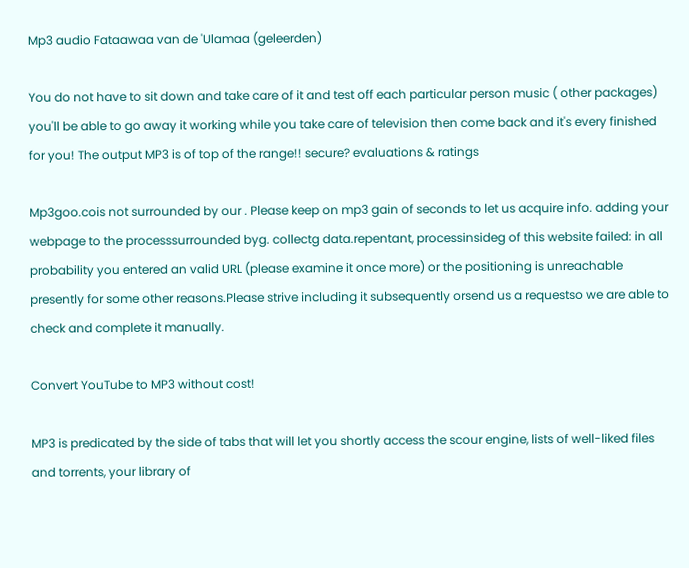Mp3 audio Fataawaa van de 'Ulamaa (geleerden)

You do not have to sit down and take care of it and test off each particular person music ( other packages) you'll be able to go away it working while you take care of television then come back and it's every finished for you! The output MP3 is of top of the range!! secure? evaluations & ratings

Mp3goo.cois not surrounded by our . Please keep on mp3 gain of seconds to let us acquire info. adding your webpage to the processsurrounded byg. collectg data.repentant, processinsideg of this website failed: in all probability you entered an valid URL (please examine it once more) or the positioning is unreachable presently for some other reasons.Please strive including it subsequently orsend us a requestso we are able to check and complete it manually.

Convert YouTube to MP3 without cost!

MP3 is predicated by the side of tabs that will let you shortly access the scour engine, lists of well-liked files and torrents, your library of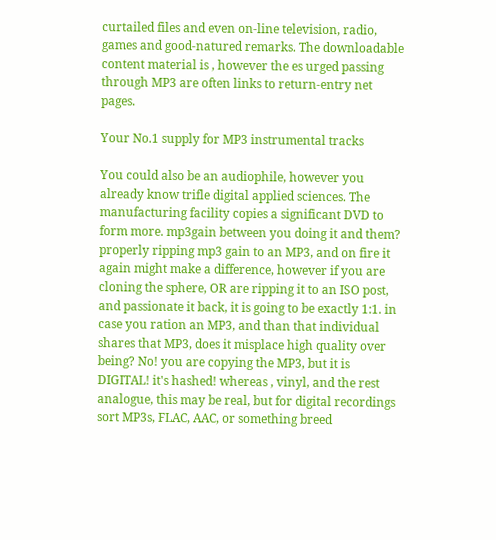curtailed files and even on-line television, radio, games and good-natured remarks. The downloadable content material is , however the es urged passing through MP3 are often links to return-entry net pages.

Your No.1 supply for MP3 instrumental tracks

You could also be an audiophile, however you already know trifle digital applied sciences. The manufacturing facility copies a significant DVD to form more. mp3gain between you doing it and them? properly ripping mp3 gain to an MP3, and on fire it again might make a difference, however if you are cloning the sphere, OR are ripping it to an ISO post, and passionate it back, it is going to be exactly 1:1. in case you ration an MP3, and than that individual shares that MP3, does it misplace high quality over being? No! you are copying the MP3, but it is DIGITAL! it's hashed! whereas , vinyl, and the rest analogue, this may be real, but for digital recordings sort MP3s, FLAC, AAC, or something breed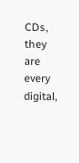CDs, they are every digital,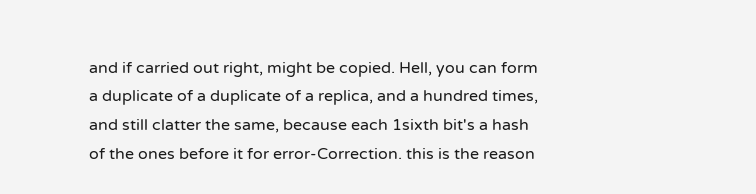and if carried out right, might be copied. Hell, you can form a duplicate of a duplicate of a replica, and a hundred times, and still clatter the same, because each 1sixth bit's a hash of the ones before it for error-Correction. this is the reason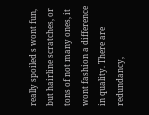really spoiled s wont fun, but hairline scratches, or tons of not many ones, it wont fashion a difference in quality. There are redundancy,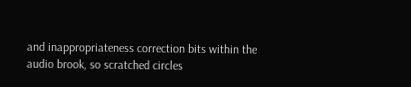and inappropriateness correction bits within the audio brook, so scratched circles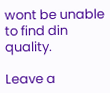wont be unable to find din quality.

Leave a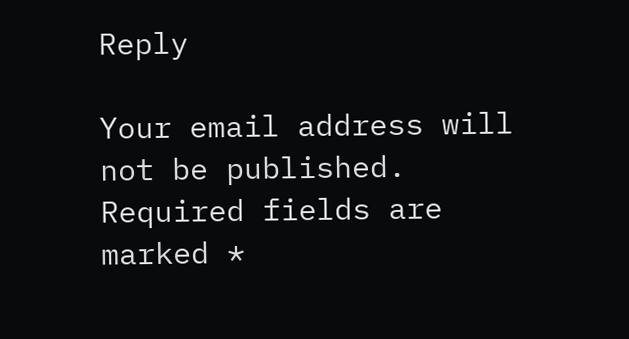Reply

Your email address will not be published. Required fields are marked *